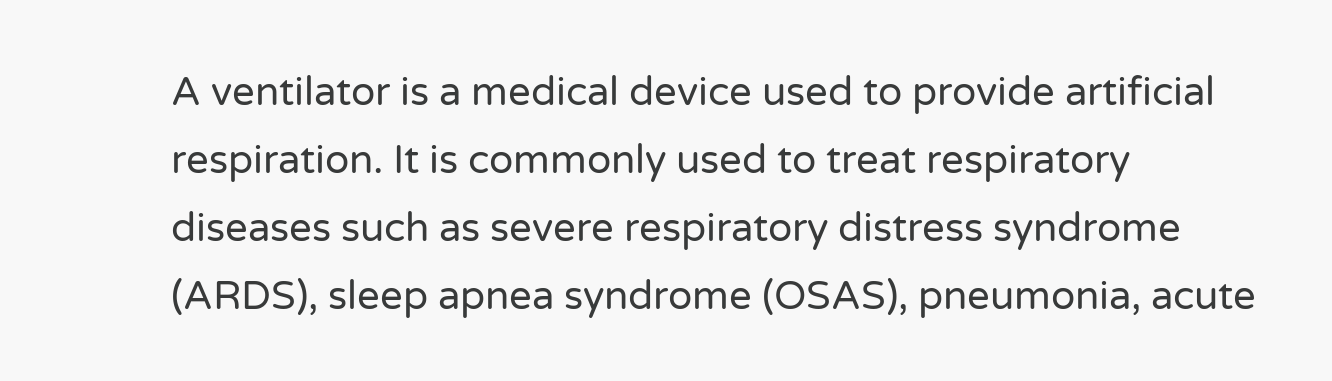A ventilator is a medical device used to provide artificial respiration. It is commonly used to treat respiratory diseases such as severe respiratory distress syndrome (ARDS), sleep apnea syndrome (OSAS), pneumonia, acute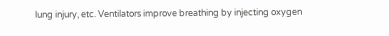lung injury, etc. Ventilators improve breathing by injecting oxygen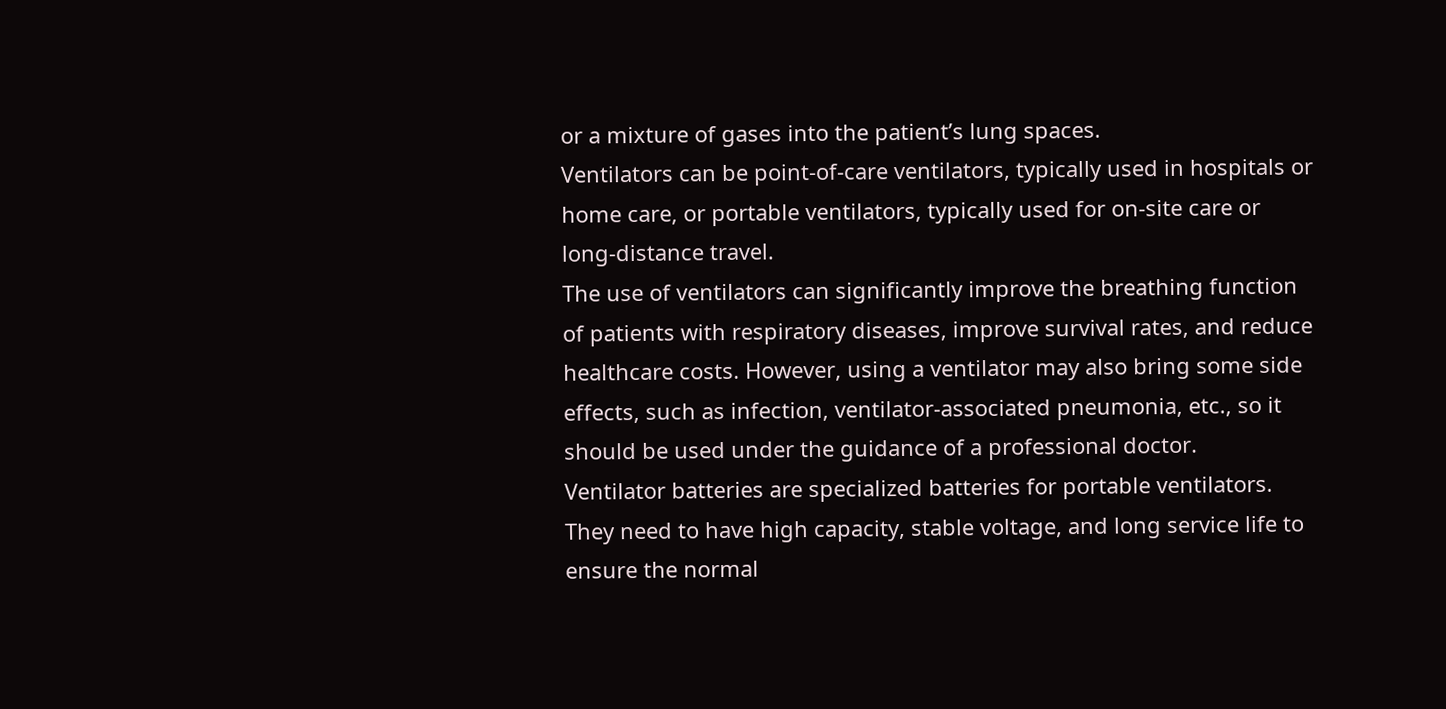or a mixture of gases into the patient’s lung spaces.
Ventilators can be point-of-care ventilators, typically used in hospitals or home care, or portable ventilators, typically used for on-site care or long-distance travel.
The use of ventilators can significantly improve the breathing function of patients with respiratory diseases, improve survival rates, and reduce healthcare costs. However, using a ventilator may also bring some side effects, such as infection, ventilator-associated pneumonia, etc., so it should be used under the guidance of a professional doctor.
Ventilator batteries are specialized batteries for portable ventilators. They need to have high capacity, stable voltage, and long service life to ensure the normal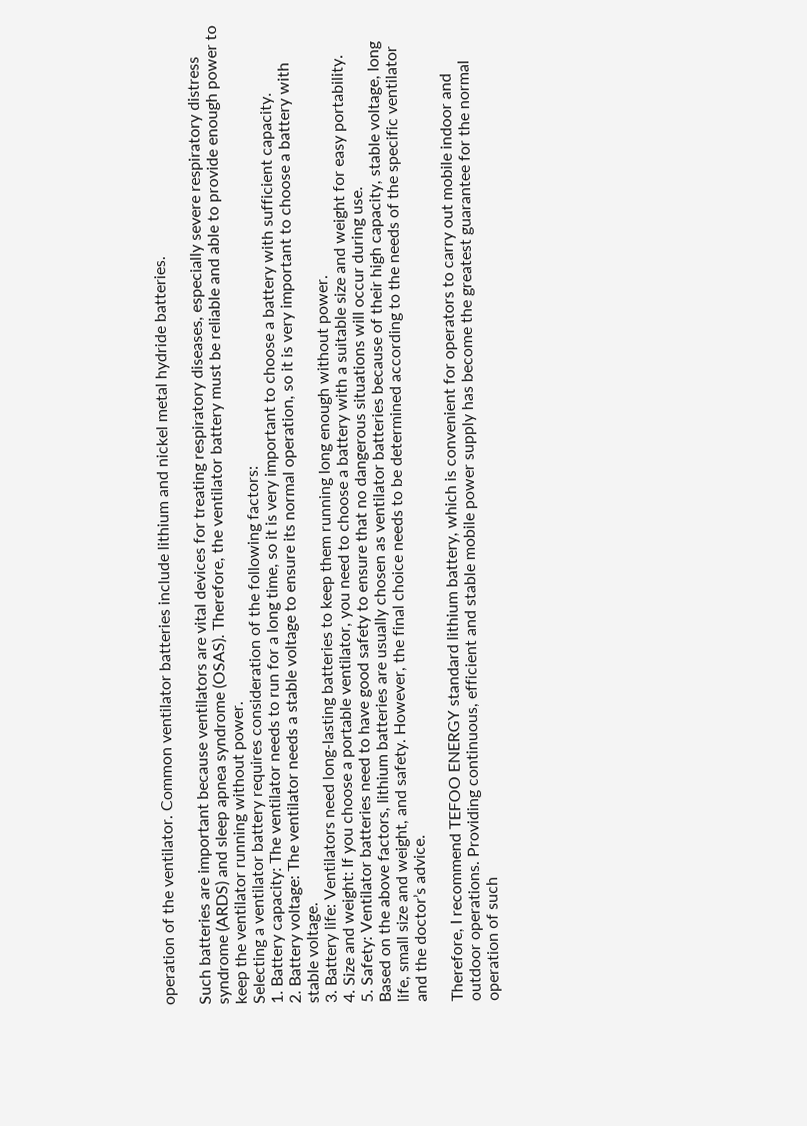operation of the ventilator. Common ventilator batteries include lithium and nickel metal hydride batteries.

Such batteries are important because ventilators are vital devices for treating respiratory diseases, especially severe respiratory distress syndrome (ARDS) and sleep apnea syndrome (OSAS). Therefore, the ventilator battery must be reliable and able to provide enough power to keep the ventilator running without power.
Selecting a ventilator battery requires consideration of the following factors:
1. Battery capacity: The ventilator needs to run for a long time, so it is very important to choose a battery with sufficient capacity.
2. Battery voltage: The ventilator needs a stable voltage to ensure its normal operation, so it is very important to choose a battery with stable voltage.
3. Battery life: Ventilators need long-lasting batteries to keep them running long enough without power.
4. Size and weight: If you choose a portable ventilator, you need to choose a battery with a suitable size and weight for easy portability.
5. Safety: Ventilator batteries need to have good safety to ensure that no dangerous situations will occur during use.
Based on the above factors, lithium batteries are usually chosen as ventilator batteries because of their high capacity, stable voltage, long life, small size and weight, and safety. However, the final choice needs to be determined according to the needs of the specific ventilator and the doctor’s advice.

Therefore, I recommend TEFOO ENERGY standard lithium battery, which is convenient for operators to carry out mobile indoor and outdoor operations. Providing continuous, efficient and stable mobile power supply has become the greatest guarantee for the normal operation of such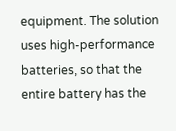equipment. The solution uses high-performance batteries, so that the entire battery has the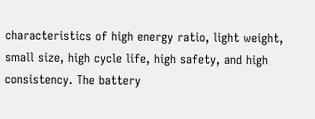characteristics of high energy ratio, light weight, small size, high cycle life, high safety, and high consistency. The battery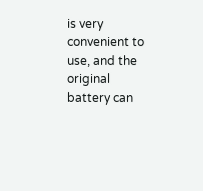is very convenient to use, and the original battery can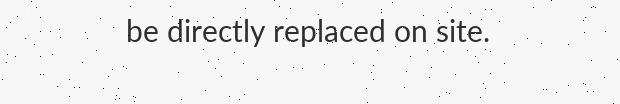be directly replaced on site.